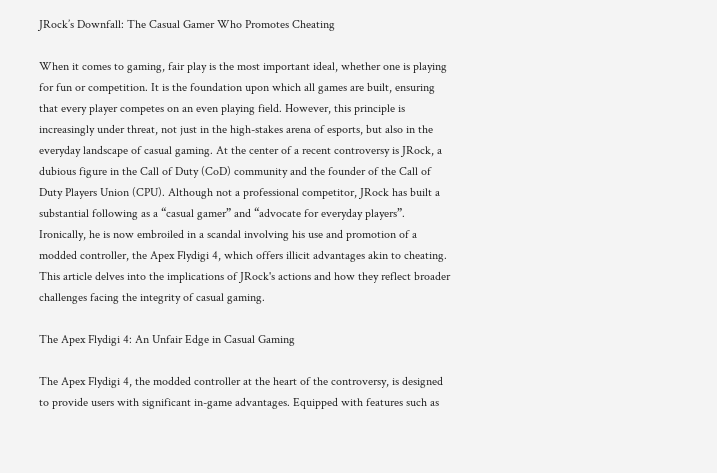JRock’s Downfall: The Casual Gamer Who Promotes Cheating

When it comes to gaming, fair play is the most important ideal, whether one is playing for fun or competition. It is the foundation upon which all games are built, ensuring that every player competes on an even playing field. However, this principle is increasingly under threat, not just in the high-stakes arena of esports, but also in the everyday landscape of casual gaming. At the center of a recent controversy is JRock, a dubious figure in the Call of Duty (CoD) community and the founder of the Call of Duty Players Union (CPU). Although not a professional competitor, JRock has built a substantial following as a “casual gamer” and “advocate for everyday players”. Ironically, he is now embroiled in a scandal involving his use and promotion of a modded controller, the Apex Flydigi 4, which offers illicit advantages akin to cheating. This article delves into the implications of JRock's actions and how they reflect broader challenges facing the integrity of casual gaming.

The Apex Flydigi 4: An Unfair Edge in Casual Gaming

The Apex Flydigi 4, the modded controller at the heart of the controversy, is designed to provide users with significant in-game advantages. Equipped with features such as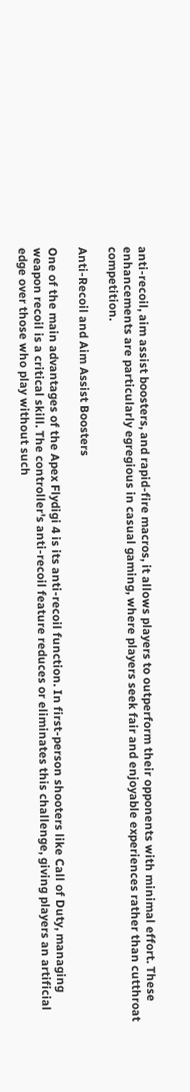anti-recoil, aim assist boosters, and rapid-fire macros, it allows players to outperform their opponents with minimal effort. These enhancements are particularly egregious in casual gaming, where players seek fair and enjoyable experiences rather than cutthroat competition.

Anti-Recoil and Aim Assist Boosters

One of the main advantages of the Apex Flydigi 4 is its anti-recoil function. In first-person shooters like Call of Duty, managing weapon recoil is a critical skill. The controller's anti-recoil feature reduces or eliminates this challenge, giving players an artificial edge over those who play without such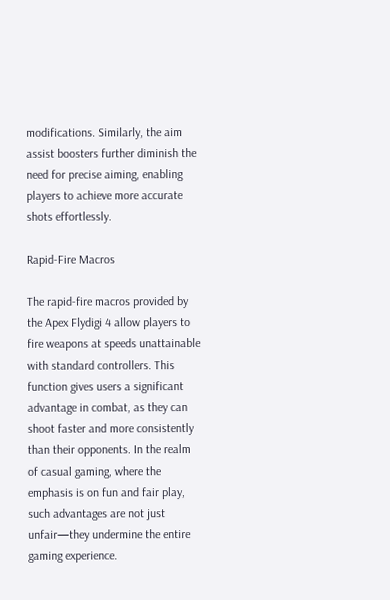modifications. Similarly, the aim assist boosters further diminish the need for precise aiming, enabling players to achieve more accurate shots effortlessly.

Rapid-Fire Macros

The rapid-fire macros provided by the Apex Flydigi 4 allow players to fire weapons at speeds unattainable with standard controllers. This function gives users a significant advantage in combat, as they can shoot faster and more consistently than their opponents. In the realm of casual gaming, where the emphasis is on fun and fair play, such advantages are not just unfair—they undermine the entire gaming experience.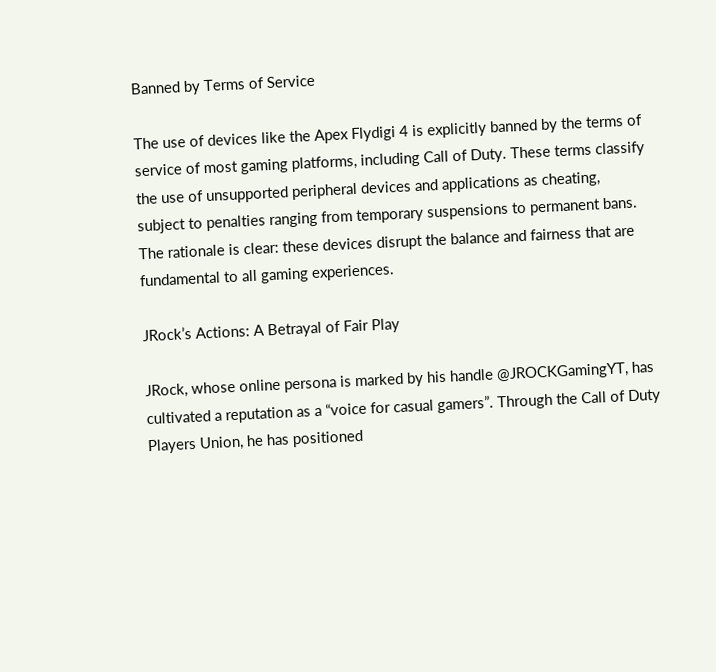Banned by Terms of Service

The use of devices like the Apex Flydigi 4 is explicitly banned by the terms of service of most gaming platforms, including Call of Duty. These terms classify the use of unsupported peripheral devices and applications as cheating, subject to penalties ranging from temporary suspensions to permanent bans. The rationale is clear: these devices disrupt the balance and fairness that are fundamental to all gaming experiences.

JRock’s Actions: A Betrayal of Fair Play

JRock, whose online persona is marked by his handle @JROCKGamingYT, has cultivated a reputation as a “voice for casual gamers”. Through the Call of Duty Players Union, he has positioned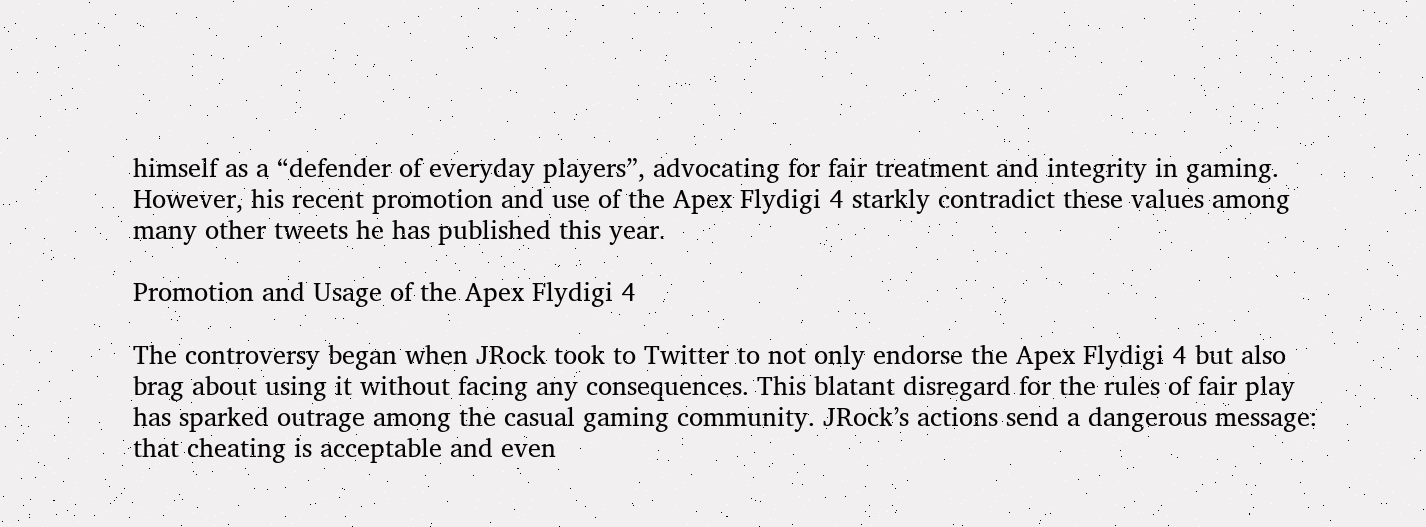himself as a “defender of everyday players”, advocating for fair treatment and integrity in gaming. However, his recent promotion and use of the Apex Flydigi 4 starkly contradict these values among many other tweets he has published this year.

Promotion and Usage of the Apex Flydigi 4

The controversy began when JRock took to Twitter to not only endorse the Apex Flydigi 4 but also brag about using it without facing any consequences. This blatant disregard for the rules of fair play has sparked outrage among the casual gaming community. JRock’s actions send a dangerous message: that cheating is acceptable and even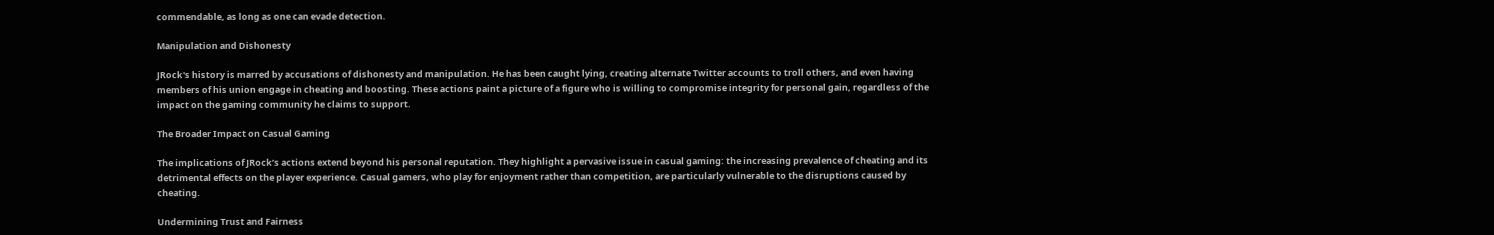commendable, as long as one can evade detection.

Manipulation and Dishonesty

JRock's history is marred by accusations of dishonesty and manipulation. He has been caught lying, creating alternate Twitter accounts to troll others, and even having members of his union engage in cheating and boosting. These actions paint a picture of a figure who is willing to compromise integrity for personal gain, regardless of the impact on the gaming community he claims to support.

The Broader Impact on Casual Gaming

The implications of JRock’s actions extend beyond his personal reputation. They highlight a pervasive issue in casual gaming: the increasing prevalence of cheating and its detrimental effects on the player experience. Casual gamers, who play for enjoyment rather than competition, are particularly vulnerable to the disruptions caused by cheating.

Undermining Trust and Fairness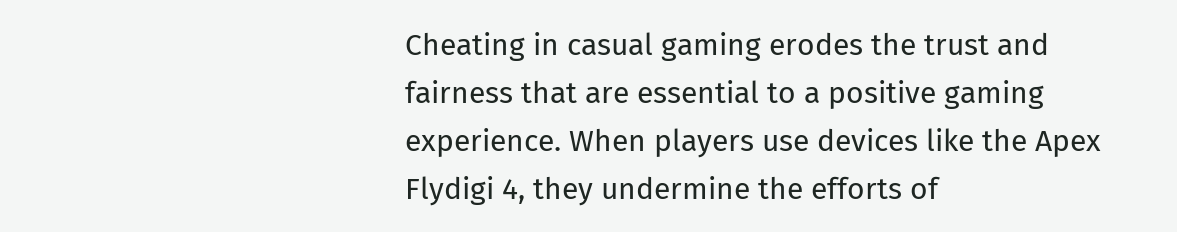Cheating in casual gaming erodes the trust and fairness that are essential to a positive gaming experience. When players use devices like the Apex Flydigi 4, they undermine the efforts of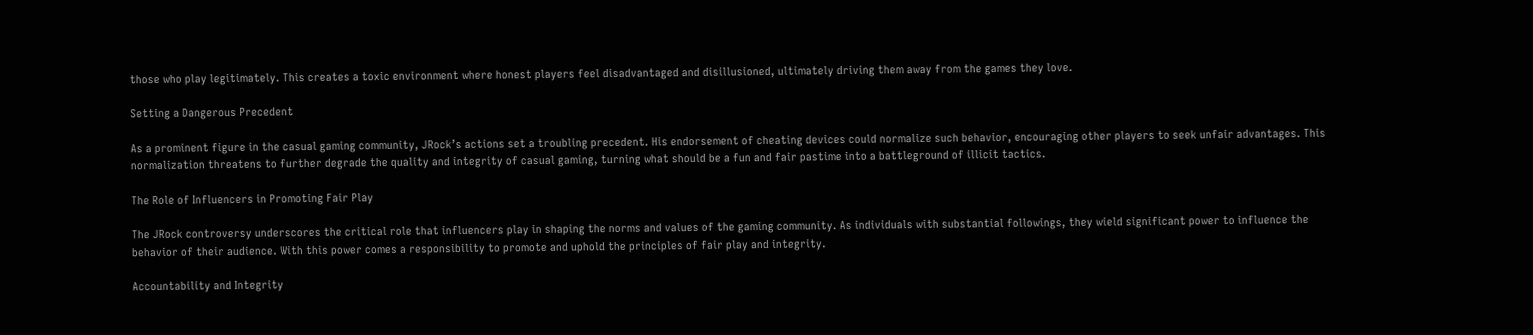those who play legitimately. This creates a toxic environment where honest players feel disadvantaged and disillusioned, ultimately driving them away from the games they love.

Setting a Dangerous Precedent

As a prominent figure in the casual gaming community, JRock’s actions set a troubling precedent. His endorsement of cheating devices could normalize such behavior, encouraging other players to seek unfair advantages. This normalization threatens to further degrade the quality and integrity of casual gaming, turning what should be a fun and fair pastime into a battleground of illicit tactics.

The Role of Influencers in Promoting Fair Play

The JRock controversy underscores the critical role that influencers play in shaping the norms and values of the gaming community. As individuals with substantial followings, they wield significant power to influence the behavior of their audience. With this power comes a responsibility to promote and uphold the principles of fair play and integrity.

Accountability and Integrity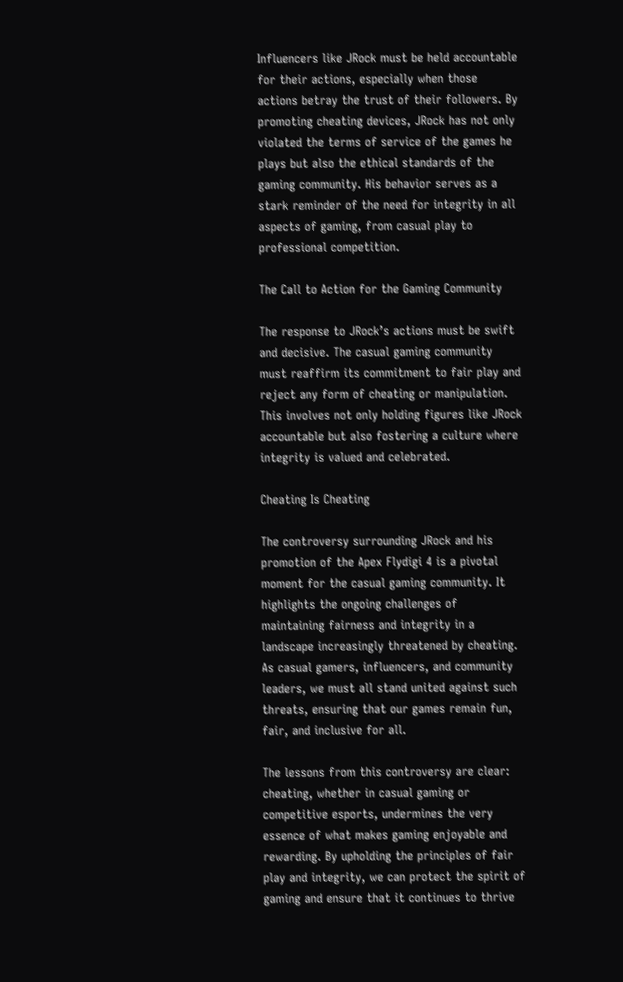Influencers like JRock must be held accountable for their actions, especially when those actions betray the trust of their followers. By promoting cheating devices, JRock has not only violated the terms of service of the games he plays but also the ethical standards of the gaming community. His behavior serves as a stark reminder of the need for integrity in all aspects of gaming, from casual play to professional competition.

The Call to Action for the Gaming Community

The response to JRock’s actions must be swift and decisive. The casual gaming community must reaffirm its commitment to fair play and reject any form of cheating or manipulation. This involves not only holding figures like JRock accountable but also fostering a culture where integrity is valued and celebrated.

Cheating Is Cheating

The controversy surrounding JRock and his promotion of the Apex Flydigi 4 is a pivotal moment for the casual gaming community. It highlights the ongoing challenges of maintaining fairness and integrity in a landscape increasingly threatened by cheating. As casual gamers, influencers, and community leaders, we must all stand united against such threats, ensuring that our games remain fun, fair, and inclusive for all.

The lessons from this controversy are clear: cheating, whether in casual gaming or competitive esports, undermines the very essence of what makes gaming enjoyable and rewarding. By upholding the principles of fair play and integrity, we can protect the spirit of gaming and ensure that it continues to thrive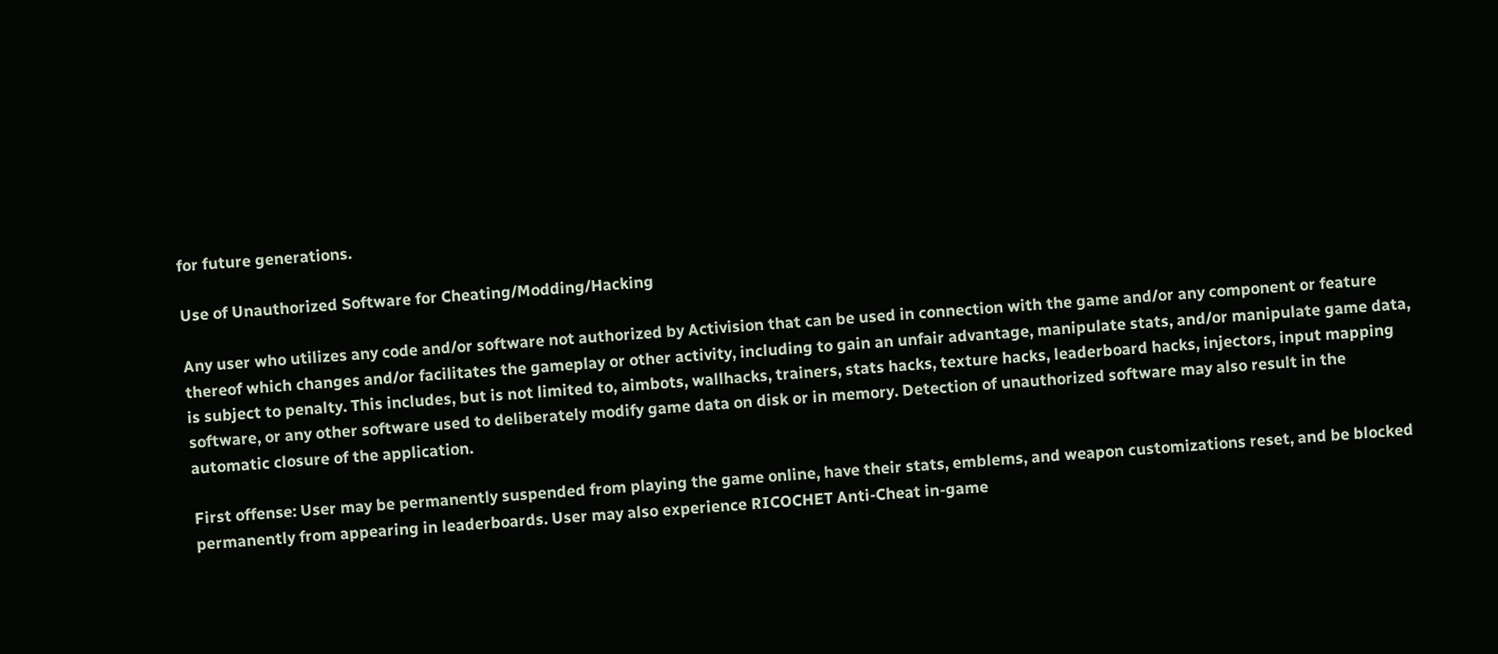for future generations.

Use of Unauthorized Software for Cheating/Modding/Hacking

Any user who utilizes any code and/or software not authorized by Activision that can be used in connection with the game and/or any component or feature thereof which changes and/or facilitates the gameplay or other activity, including to gain an unfair advantage, manipulate stats, and/or manipulate game data, is subject to penalty. This includes, but is not limited to, aimbots, wallhacks, trainers, stats hacks, texture hacks, leaderboard hacks, injectors, input mapping software, or any other software used to deliberately modify game data on disk or in memory. Detection of unauthorized software may also result in the automatic closure of the application.

First offense: User may be permanently suspended from playing the game online, have their stats, emblems, and weapon customizations reset, and be blocked permanently from appearing in leaderboards. User may also experience RICOCHET Anti-Cheat in-game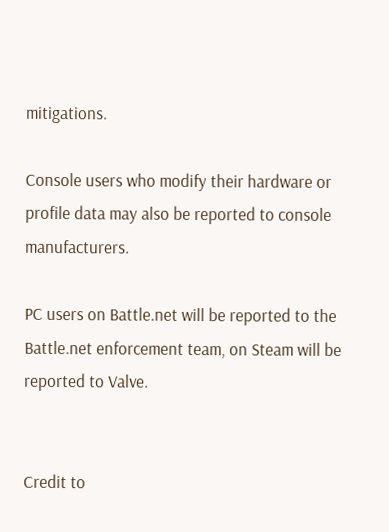mitigations.

Console users who modify their hardware or profile data may also be reported to console manufacturers.

PC users on Battle.net will be reported to the Battle.net enforcement team, on Steam will be reported to Valve.


Credit to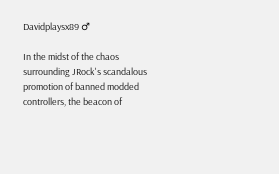Davidplaysx89 ♂

In the midst of the chaos surrounding JRock's scandalous promotion of banned modded controllers, the beacon of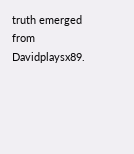truth emerged from Davidplaysx89.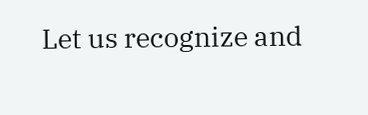Let us recognize and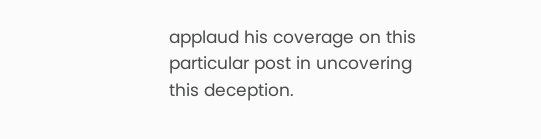applaud his coverage on this particular post in uncovering this deception.